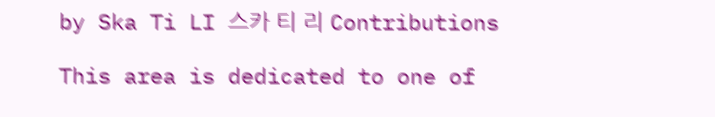by Ska Ti LI 스카 티 리 Contributions

This area is dedicated to one of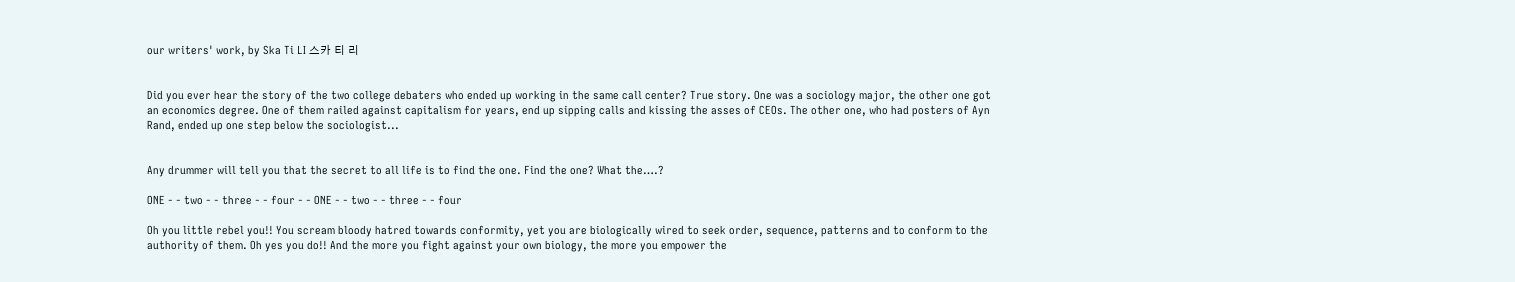our writers' work, by Ska Ti LI 스카 티 리


Did you ever hear the story of the two college debaters who ended up working in the same call center? True story. One was a sociology major, the other one got an economics degree. One of them railed against capitalism for years, end up sipping calls and kissing the asses of CEOs. The other one, who had posters of Ayn Rand, ended up one step below the sociologist...


Any drummer will tell you that the secret to all life is to find the one. Find the one? What the….?

ONE - - two - - three - - four - - ONE - - two - - three - - four

Oh you little rebel you!! You scream bloody hatred towards conformity, yet you are biologically wired to seek order, sequence, patterns and to conform to the authority of them. Oh yes you do!! And the more you fight against your own biology, the more you empower the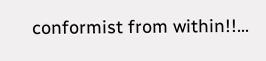conformist from within!!...